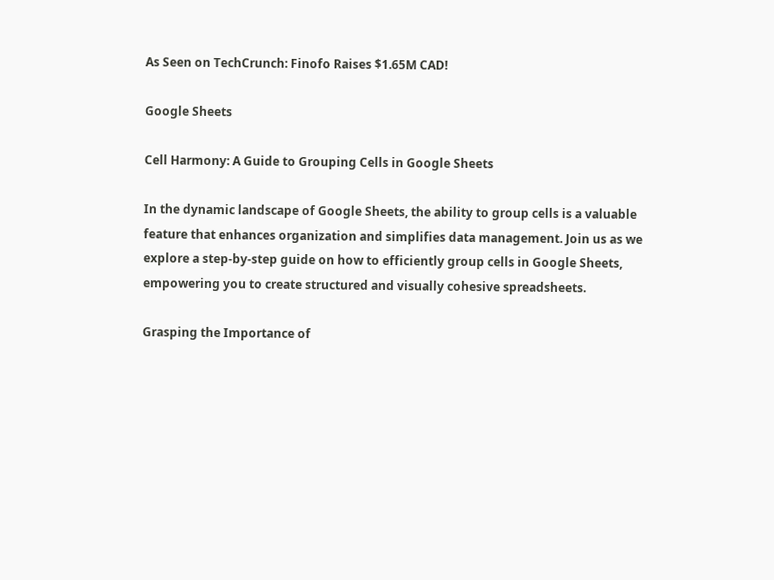As Seen on TechCrunch: Finofo Raises $1.65M CAD!

Google Sheets

Cell Harmony: A Guide to Grouping Cells in Google Sheets

In the dynamic landscape of Google Sheets, the ability to group cells is a valuable feature that enhances organization and simplifies data management. Join us as we explore a step-by-step guide on how to efficiently group cells in Google Sheets, empowering you to create structured and visually cohesive spreadsheets.

Grasping the Importance of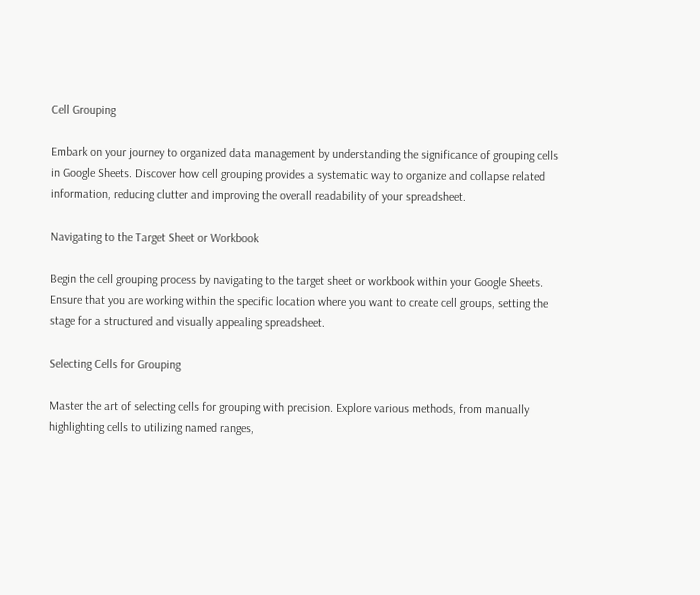Cell Grouping

Embark on your journey to organized data management by understanding the significance of grouping cells in Google Sheets. Discover how cell grouping provides a systematic way to organize and collapse related information, reducing clutter and improving the overall readability of your spreadsheet.

Navigating to the Target Sheet or Workbook

Begin the cell grouping process by navigating to the target sheet or workbook within your Google Sheets. Ensure that you are working within the specific location where you want to create cell groups, setting the stage for a structured and visually appealing spreadsheet.

Selecting Cells for Grouping

Master the art of selecting cells for grouping with precision. Explore various methods, from manually highlighting cells to utilizing named ranges,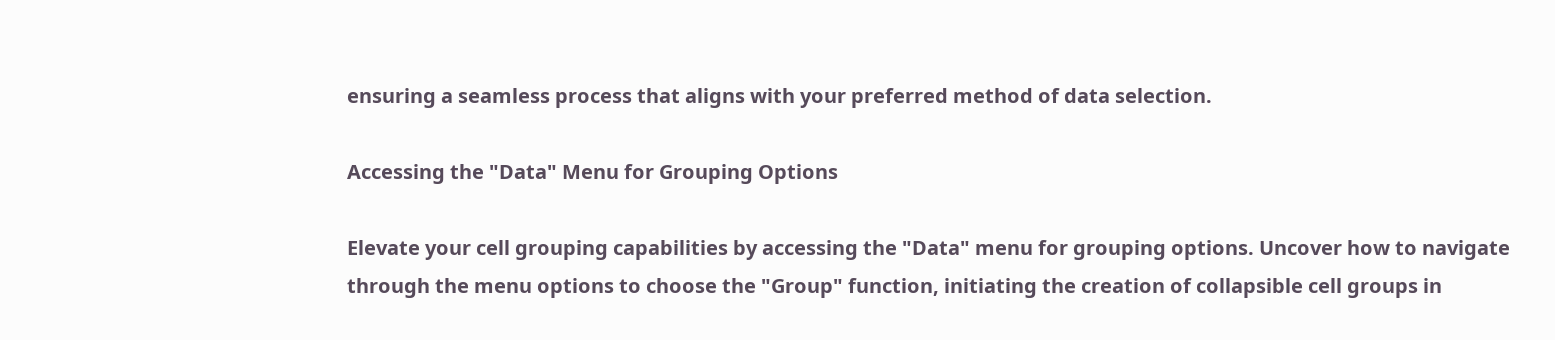ensuring a seamless process that aligns with your preferred method of data selection.

Accessing the "Data" Menu for Grouping Options

Elevate your cell grouping capabilities by accessing the "Data" menu for grouping options. Uncover how to navigate through the menu options to choose the "Group" function, initiating the creation of collapsible cell groups in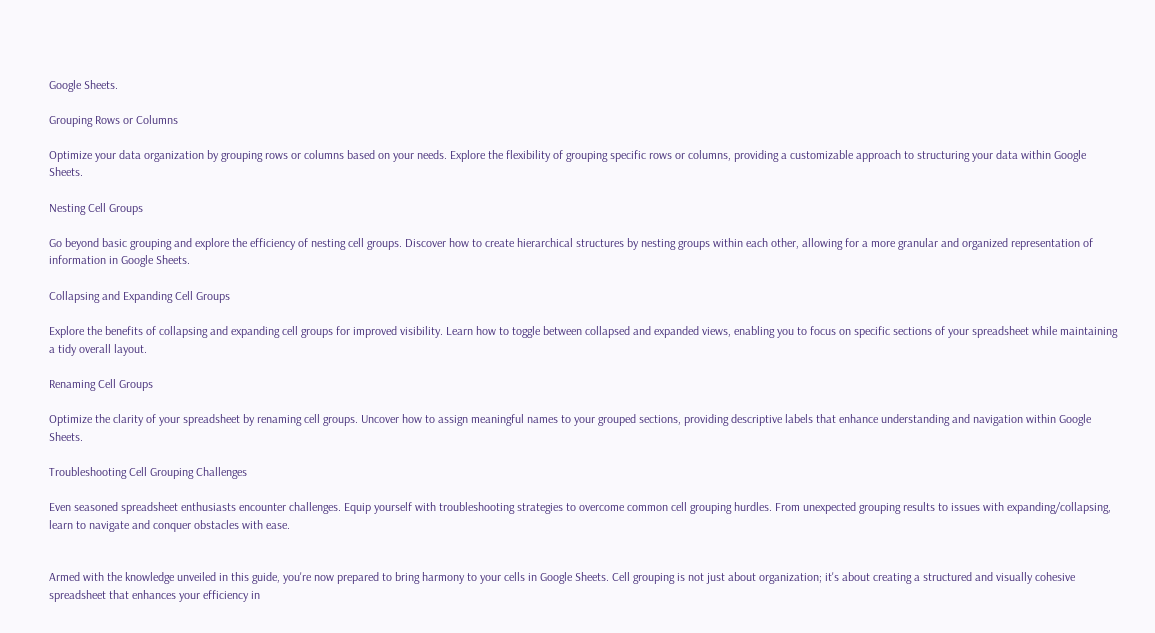Google Sheets.

Grouping Rows or Columns

Optimize your data organization by grouping rows or columns based on your needs. Explore the flexibility of grouping specific rows or columns, providing a customizable approach to structuring your data within Google Sheets.

Nesting Cell Groups

Go beyond basic grouping and explore the efficiency of nesting cell groups. Discover how to create hierarchical structures by nesting groups within each other, allowing for a more granular and organized representation of information in Google Sheets.

Collapsing and Expanding Cell Groups

Explore the benefits of collapsing and expanding cell groups for improved visibility. Learn how to toggle between collapsed and expanded views, enabling you to focus on specific sections of your spreadsheet while maintaining a tidy overall layout.

Renaming Cell Groups

Optimize the clarity of your spreadsheet by renaming cell groups. Uncover how to assign meaningful names to your grouped sections, providing descriptive labels that enhance understanding and navigation within Google Sheets.

Troubleshooting Cell Grouping Challenges

Even seasoned spreadsheet enthusiasts encounter challenges. Equip yourself with troubleshooting strategies to overcome common cell grouping hurdles. From unexpected grouping results to issues with expanding/collapsing, learn to navigate and conquer obstacles with ease.


Armed with the knowledge unveiled in this guide, you're now prepared to bring harmony to your cells in Google Sheets. Cell grouping is not just about organization; it's about creating a structured and visually cohesive spreadsheet that enhances your efficiency in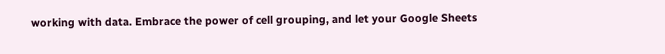working with data. Embrace the power of cell grouping, and let your Google Sheets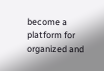become a platform for organized and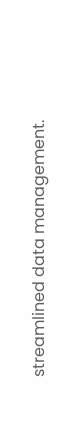streamlined data management.